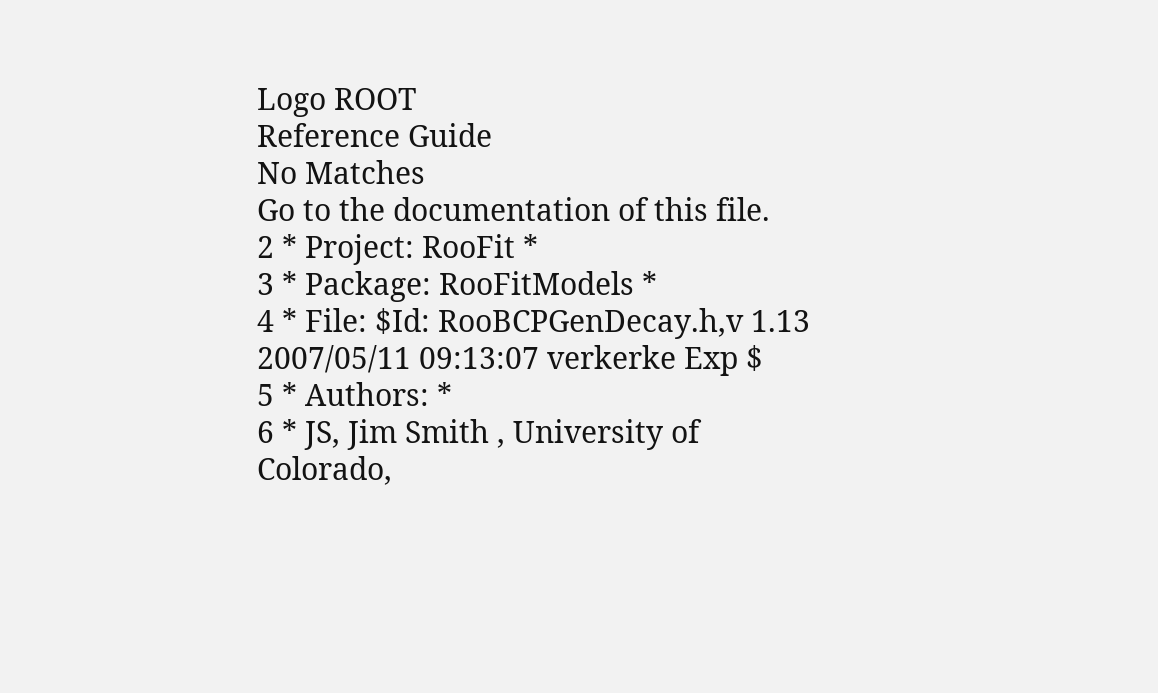Logo ROOT
Reference Guide
No Matches
Go to the documentation of this file.
2 * Project: RooFit *
3 * Package: RooFitModels *
4 * File: $Id: RooBCPGenDecay.h,v 1.13 2007/05/11 09:13:07 verkerke Exp $
5 * Authors: *
6 * JS, Jim Smith , University of Colorado,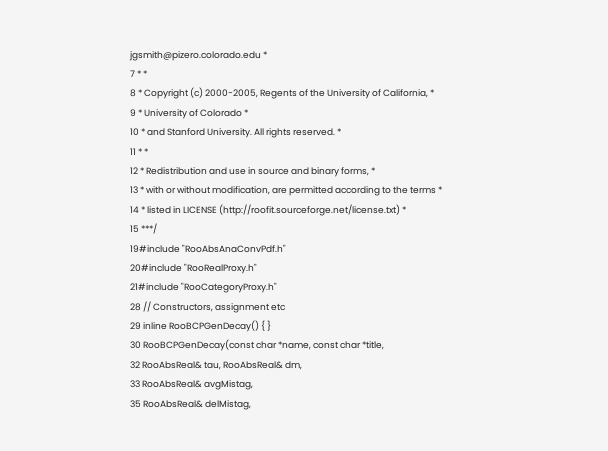jgsmith@pizero.colorado.edu *
7 * *
8 * Copyright (c) 2000-2005, Regents of the University of California, *
9 * University of Colorado *
10 * and Stanford University. All rights reserved. *
11 * *
12 * Redistribution and use in source and binary forms, *
13 * with or without modification, are permitted according to the terms *
14 * listed in LICENSE (http://roofit.sourceforge.net/license.txt) *
15 ***/
19#include "RooAbsAnaConvPdf.h"
20#include "RooRealProxy.h"
21#include "RooCategoryProxy.h"
28 // Constructors, assignment etc
29 inline RooBCPGenDecay() { }
30 RooBCPGenDecay(const char *name, const char *title,
32 RooAbsReal& tau, RooAbsReal& dm,
33 RooAbsReal& avgMistag,
35 RooAbsReal& delMistag,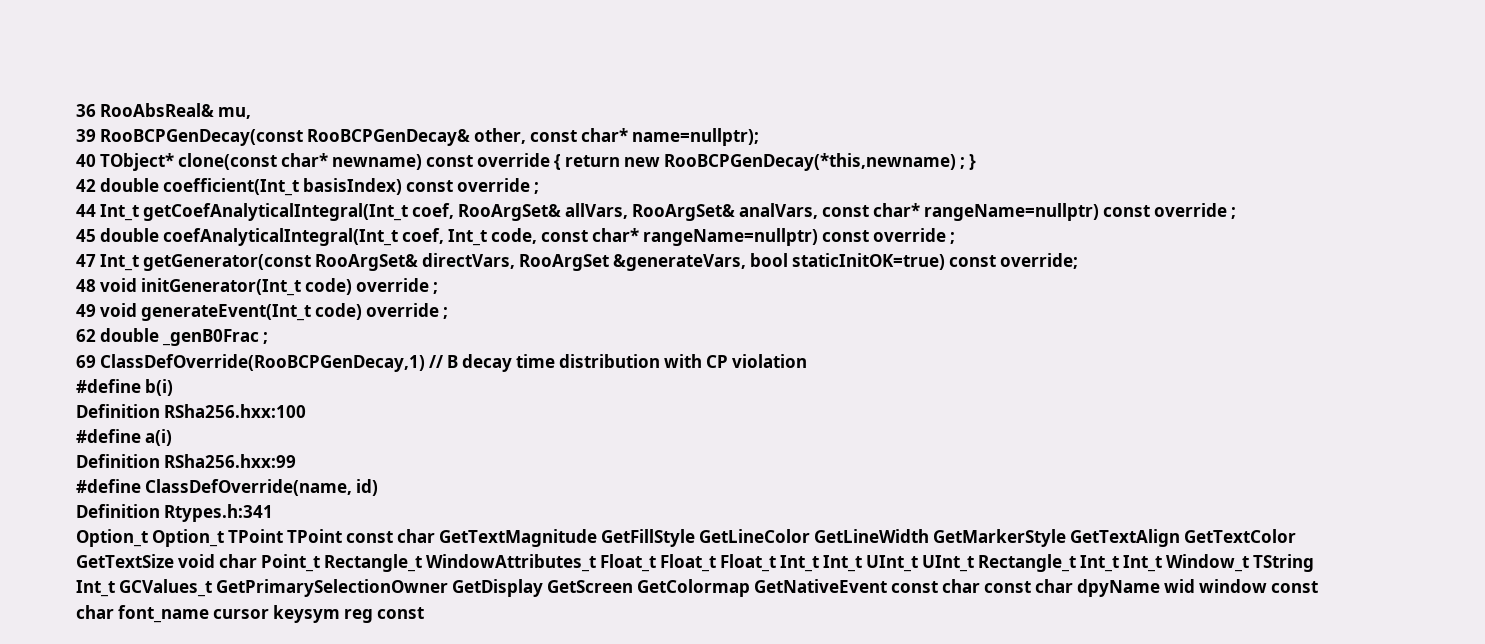36 RooAbsReal& mu,
39 RooBCPGenDecay(const RooBCPGenDecay& other, const char* name=nullptr);
40 TObject* clone(const char* newname) const override { return new RooBCPGenDecay(*this,newname) ; }
42 double coefficient(Int_t basisIndex) const override ;
44 Int_t getCoefAnalyticalIntegral(Int_t coef, RooArgSet& allVars, RooArgSet& analVars, const char* rangeName=nullptr) const override ;
45 double coefAnalyticalIntegral(Int_t coef, Int_t code, const char* rangeName=nullptr) const override ;
47 Int_t getGenerator(const RooArgSet& directVars, RooArgSet &generateVars, bool staticInitOK=true) const override;
48 void initGenerator(Int_t code) override ;
49 void generateEvent(Int_t code) override ;
62 double _genB0Frac ;
69 ClassDefOverride(RooBCPGenDecay,1) // B decay time distribution with CP violation
#define b(i)
Definition RSha256.hxx:100
#define a(i)
Definition RSha256.hxx:99
#define ClassDefOverride(name, id)
Definition Rtypes.h:341
Option_t Option_t TPoint TPoint const char GetTextMagnitude GetFillStyle GetLineColor GetLineWidth GetMarkerStyle GetTextAlign GetTextColor GetTextSize void char Point_t Rectangle_t WindowAttributes_t Float_t Float_t Float_t Int_t Int_t UInt_t UInt_t Rectangle_t Int_t Int_t Window_t TString Int_t GCValues_t GetPrimarySelectionOwner GetDisplay GetScreen GetColormap GetNativeEvent const char const char dpyName wid window const char font_name cursor keysym reg const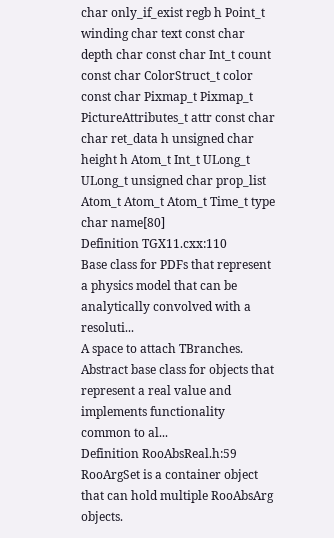char only_if_exist regb h Point_t winding char text const char depth char const char Int_t count const char ColorStruct_t color const char Pixmap_t Pixmap_t PictureAttributes_t attr const char char ret_data h unsigned char height h Atom_t Int_t ULong_t ULong_t unsigned char prop_list Atom_t Atom_t Atom_t Time_t type
char name[80]
Definition TGX11.cxx:110
Base class for PDFs that represent a physics model that can be analytically convolved with a resoluti...
A space to attach TBranches.
Abstract base class for objects that represent a real value and implements functionality common to al...
Definition RooAbsReal.h:59
RooArgSet is a container object that can hold multiple RooAbsArg objects.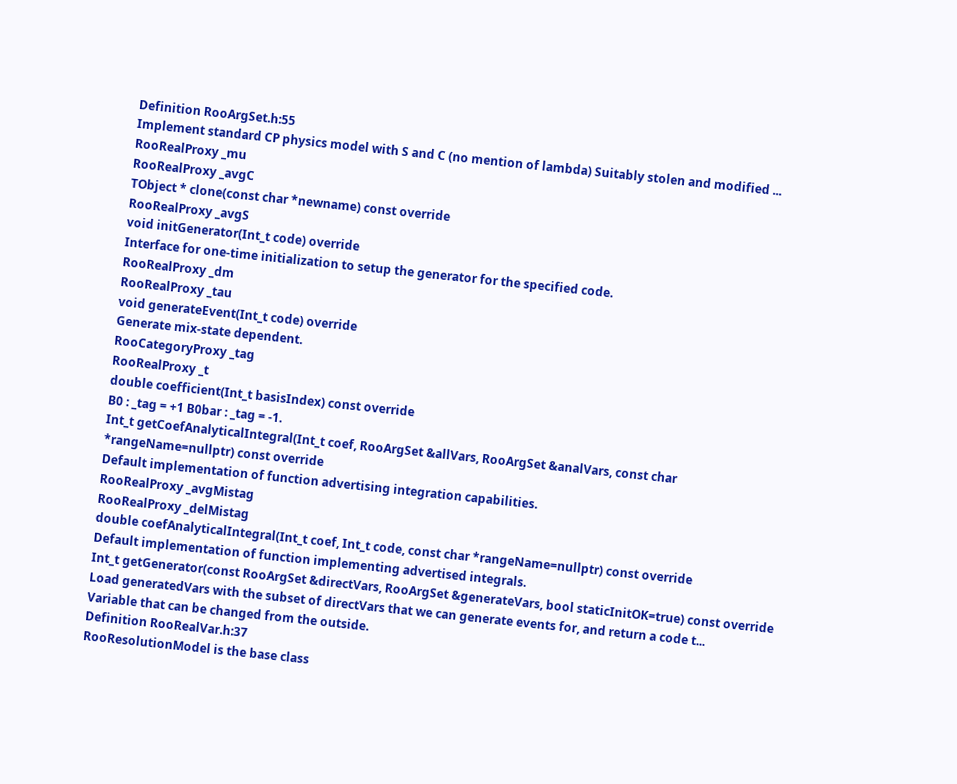Definition RooArgSet.h:55
Implement standard CP physics model with S and C (no mention of lambda) Suitably stolen and modified ...
RooRealProxy _mu
RooRealProxy _avgC
TObject * clone(const char *newname) const override
RooRealProxy _avgS
void initGenerator(Int_t code) override
Interface for one-time initialization to setup the generator for the specified code.
RooRealProxy _dm
RooRealProxy _tau
void generateEvent(Int_t code) override
Generate mix-state dependent.
RooCategoryProxy _tag
RooRealProxy _t
double coefficient(Int_t basisIndex) const override
B0 : _tag = +1 B0bar : _tag = -1.
Int_t getCoefAnalyticalIntegral(Int_t coef, RooArgSet &allVars, RooArgSet &analVars, const char *rangeName=nullptr) const override
Default implementation of function advertising integration capabilities.
RooRealProxy _avgMistag
RooRealProxy _delMistag
double coefAnalyticalIntegral(Int_t coef, Int_t code, const char *rangeName=nullptr) const override
Default implementation of function implementing advertised integrals.
Int_t getGenerator(const RooArgSet &directVars, RooArgSet &generateVars, bool staticInitOK=true) const override
Load generatedVars with the subset of directVars that we can generate events for, and return a code t...
Variable that can be changed from the outside.
Definition RooRealVar.h:37
RooResolutionModel is the base class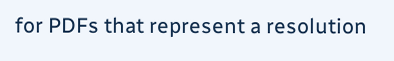for PDFs that represent a resolution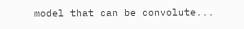model that can be convolute...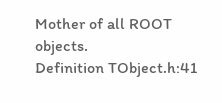Mother of all ROOT objects.
Definition TObject.h:41